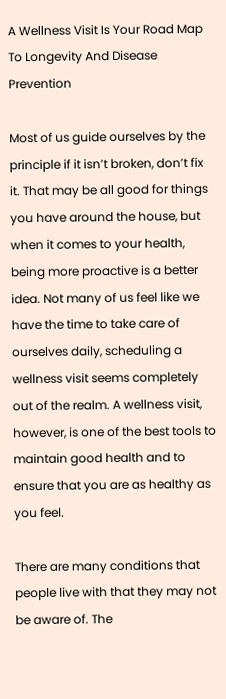A Wellness Visit Is Your Road Map To Longevity And Disease Prevention

Most of us guide ourselves by the principle if it isn’t broken, don’t fix it. That may be all good for things you have around the house, but when it comes to your health, being more proactive is a better idea. Not many of us feel like we have the time to take care of ourselves daily, scheduling a wellness visit seems completely out of the realm. A wellness visit, however, is one of the best tools to maintain good health and to ensure that you are as healthy as you feel.

There are many conditions that people live with that they may not be aware of. The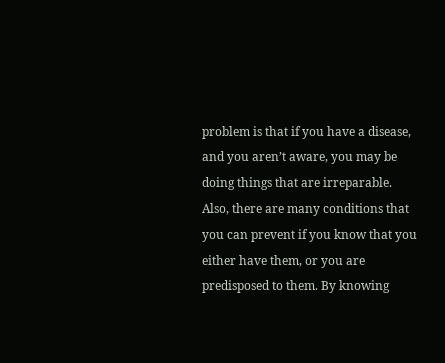problem is that if you have a disease, and you aren’t aware, you may be doing things that are irreparable. Also, there are many conditions that you can prevent if you know that you either have them, or you are predisposed to them. By knowing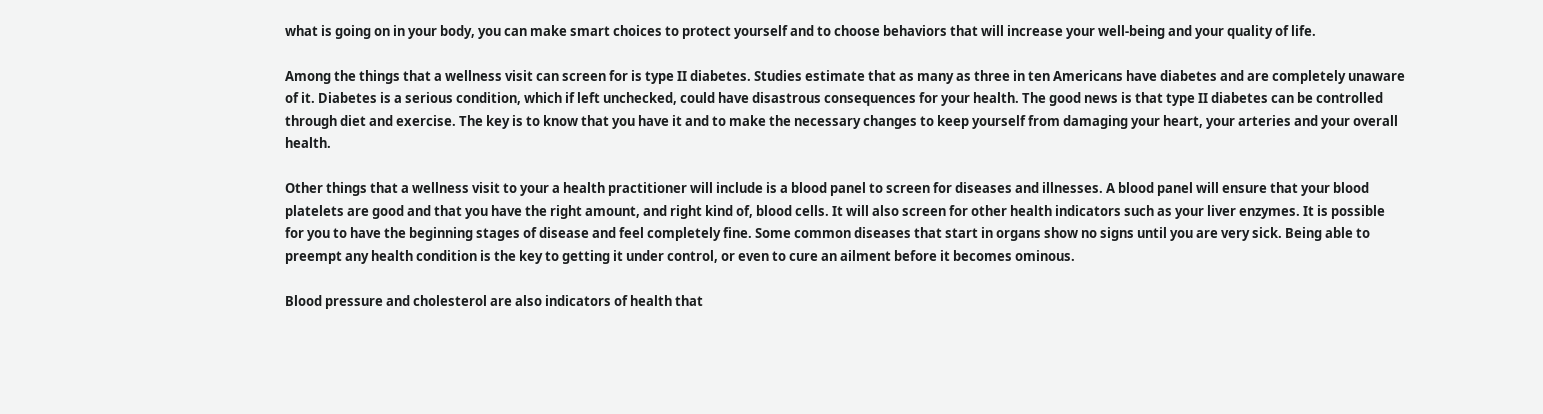what is going on in your body, you can make smart choices to protect yourself and to choose behaviors that will increase your well-being and your quality of life.

Among the things that a wellness visit can screen for is type II diabetes. Studies estimate that as many as three in ten Americans have diabetes and are completely unaware of it. Diabetes is a serious condition, which if left unchecked, could have disastrous consequences for your health. The good news is that type II diabetes can be controlled through diet and exercise. The key is to know that you have it and to make the necessary changes to keep yourself from damaging your heart, your arteries and your overall health.

Other things that a wellness visit to your a health practitioner will include is a blood panel to screen for diseases and illnesses. A blood panel will ensure that your blood platelets are good and that you have the right amount, and right kind of, blood cells. It will also screen for other health indicators such as your liver enzymes. It is possible for you to have the beginning stages of disease and feel completely fine. Some common diseases that start in organs show no signs until you are very sick. Being able to preempt any health condition is the key to getting it under control, or even to cure an ailment before it becomes ominous.

Blood pressure and cholesterol are also indicators of health that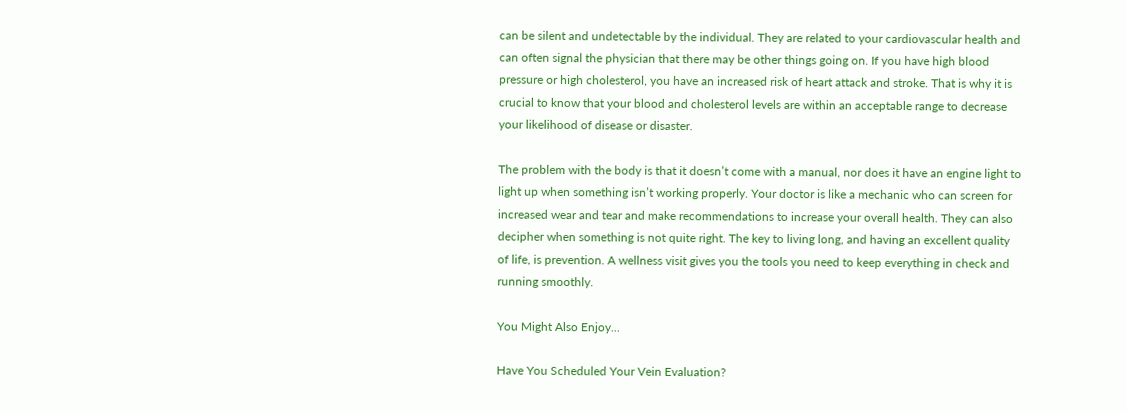can be silent and undetectable by the individual. They are related to your cardiovascular health and can often signal the physician that there may be other things going on. If you have high blood pressure or high cholesterol, you have an increased risk of heart attack and stroke. That is why it is crucial to know that your blood and cholesterol levels are within an acceptable range to decrease your likelihood of disease or disaster.

The problem with the body is that it doesn’t come with a manual, nor does it have an engine light to light up when something isn’t working properly. Your doctor is like a mechanic who can screen for increased wear and tear and make recommendations to increase your overall health. They can also decipher when something is not quite right. The key to living long, and having an excellent quality of life, is prevention. A wellness visit gives you the tools you need to keep everything in check and running smoothly.

You Might Also Enjoy...

Have You Scheduled Your Vein Evaluation?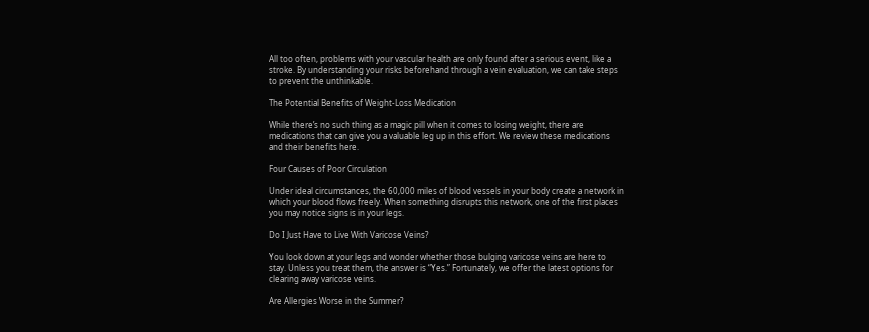All too often, problems with your vascular health are only found after a serious event, like a stroke. By understanding your risks beforehand through a vein evaluation, we can take steps to prevent the unthinkable.

The Potential Benefits of Weight-Loss Medication

While there’s no such thing as a magic pill when it comes to losing weight, there are medications that can give you a valuable leg up in this effort. We review these medications and their benefits here.

Four Causes of Poor Circulation

Under ideal circumstances, the 60,000 miles of blood vessels in your body create a network in which your blood flows freely. When something disrupts this network, one of the first places you may notice signs is in your legs.

Do I Just Have to Live With Varicose Veins?

You look down at your legs and wonder whether those bulging varicose veins are here to stay. Unless you treat them, the answer is “Yes.” Fortunately, we offer the latest options for clearing away varicose veins.

Are Allergies Worse in the Summer?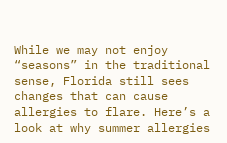While we may not enjoy “seasons” in the traditional sense, Florida still sees changes that can cause allergies to flare. Here’s a look at why summer allergies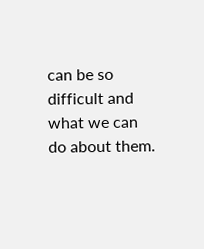can be so difficult and what we can do about them.